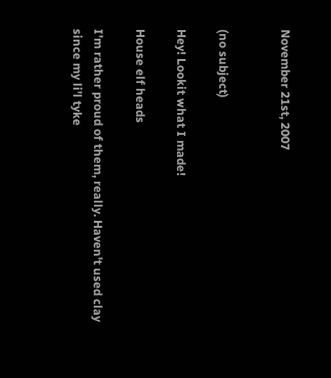November 21st, 2007


(no subject)

Hey! Lookit what I made!

House elf heads

I'm rather proud of them, really. Haven't used clay since my li'l tyke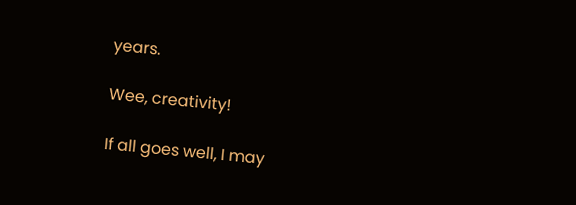years.

Wee, creativity!

If all goes well, I may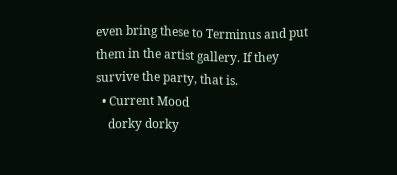even bring these to Terminus and put them in the artist gallery. If they survive the party, that is.
  • Current Mood
    dorky dorky